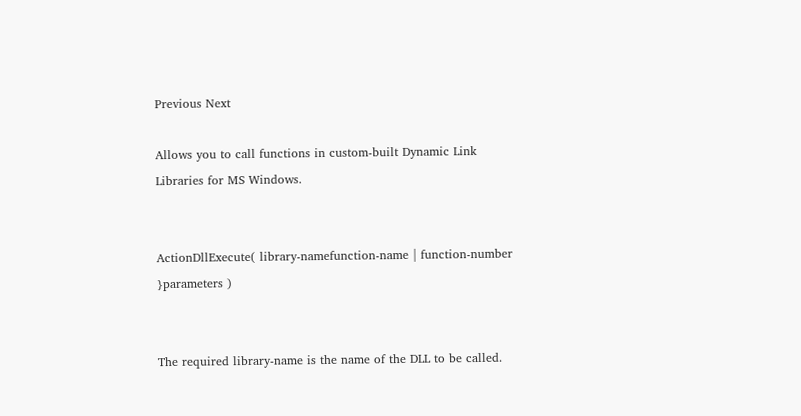Previous Next

Allows you to call functions in custom-built Dynamic Link Libraries for MS Windows.


ActionDllExecute( library-namefunction-name | function-number }parameters )


The required library-name is the name of the DLL to be called.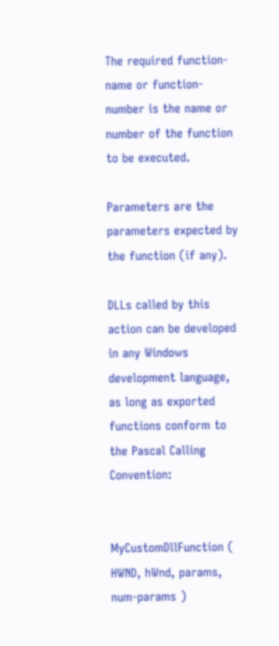The required function-name or function-number is the name or number of the function to be executed.

Parameters are the parameters expected by the function (if any).

DLLs called by this action can be developed in any Windows development language, as long as exported functions conform to the Pascal Calling Convention:


MyCustomDllFunction ( HWND, hWnd, params, num-params )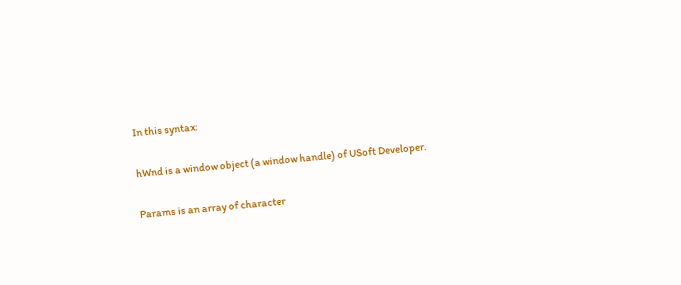In this syntax:

hWnd is a window object (a window handle) of USoft Developer.

Params is an array of character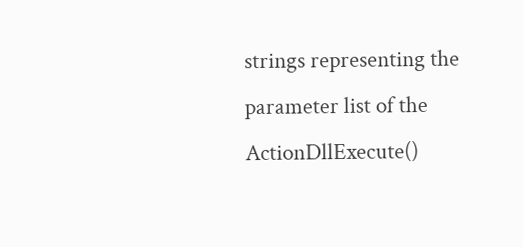strings representing the parameter list of the ActionDllExecute()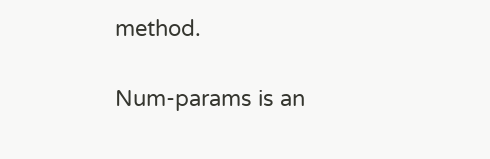method.

Num-params is an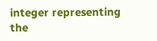integer representing the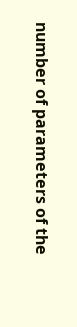number of parameters of the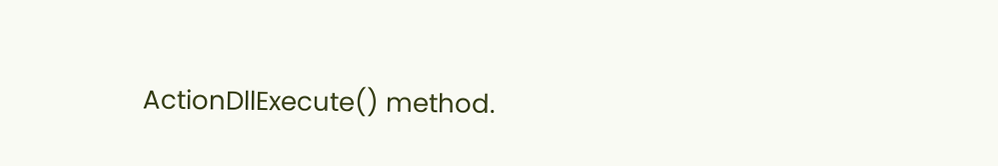ActionDllExecute() method.